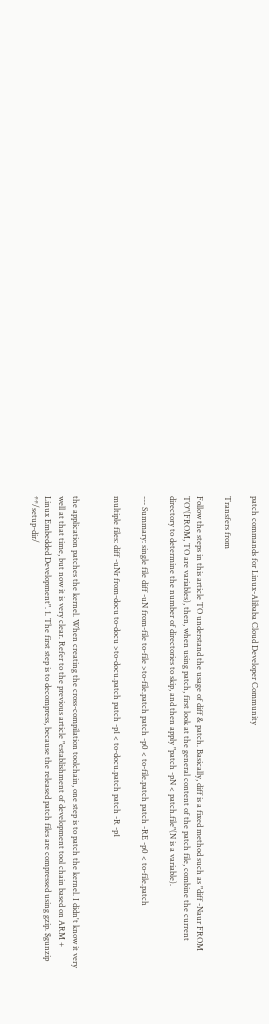patch commands for Linux-Alibaba Cloud Developer Community

Transfers from

Follow the steps in this article TO understand the usage of diff & patch. Basically, diff is a fixed method such as "diff -Naur FROM TO"(FROM, TO are variables), then, when using patch, first look at the general content of the patch file, combine the current directory to determine the number of directories to skip, and then apply "patch -pN < patch.file"(N is a variable).

--- Summary: single file diff -uN from-file to-file >to-file.patch patch -p0 < to-file.patch patch -RE -p0 < to-file.patch

multiple files: diff -uNr from-docu to-docu >to-docu.patch patch -p1 < to-docu.patch patch -R -p1


the application patches the kernel. When creating the cross-compilation toolchain, one step is to patch the kernel. I didn't know it very well at that time, but now it is very clear. Refer to the previous article "establishment of development tool chain based on ARM + Linux Embedded Development". 1. The first step is to decompress, because the released patch files are compressed using gzip. $gunzip **/setup-dir/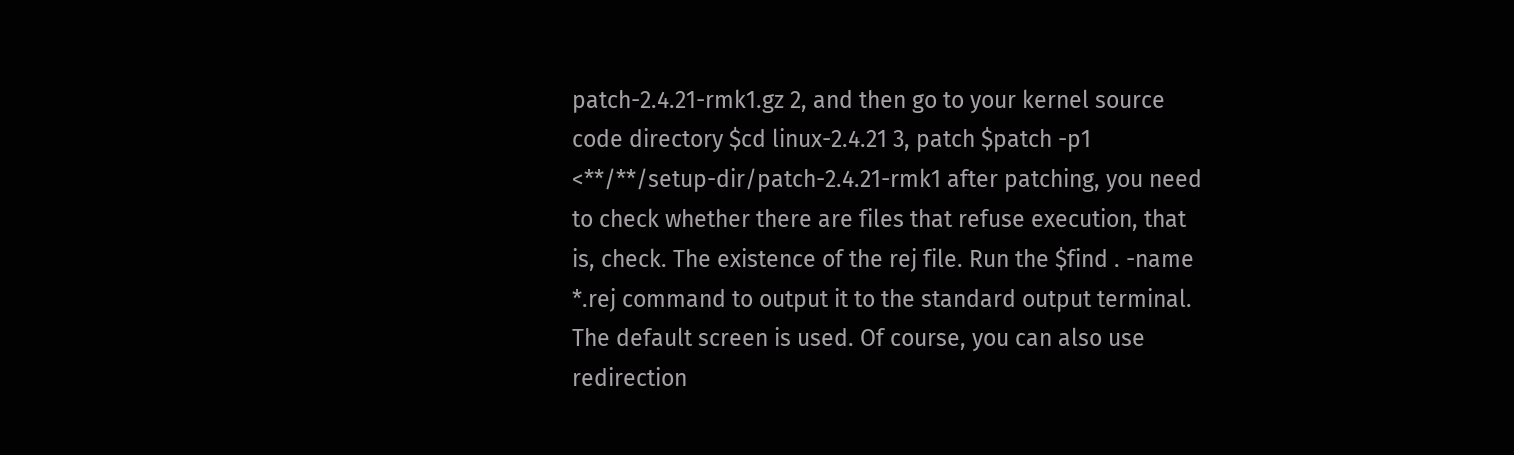patch-2.4.21-rmk1.gz 2, and then go to your kernel source code directory $cd linux-2.4.21 3, patch $patch -p1 <**/**/setup-dir/patch-2.4.21-rmk1 after patching, you need to check whether there are files that refuse execution, that is, check. The existence of the rej file. Run the $find . -name *.rej command to output it to the standard output terminal. The default screen is used. Of course, you can also use redirection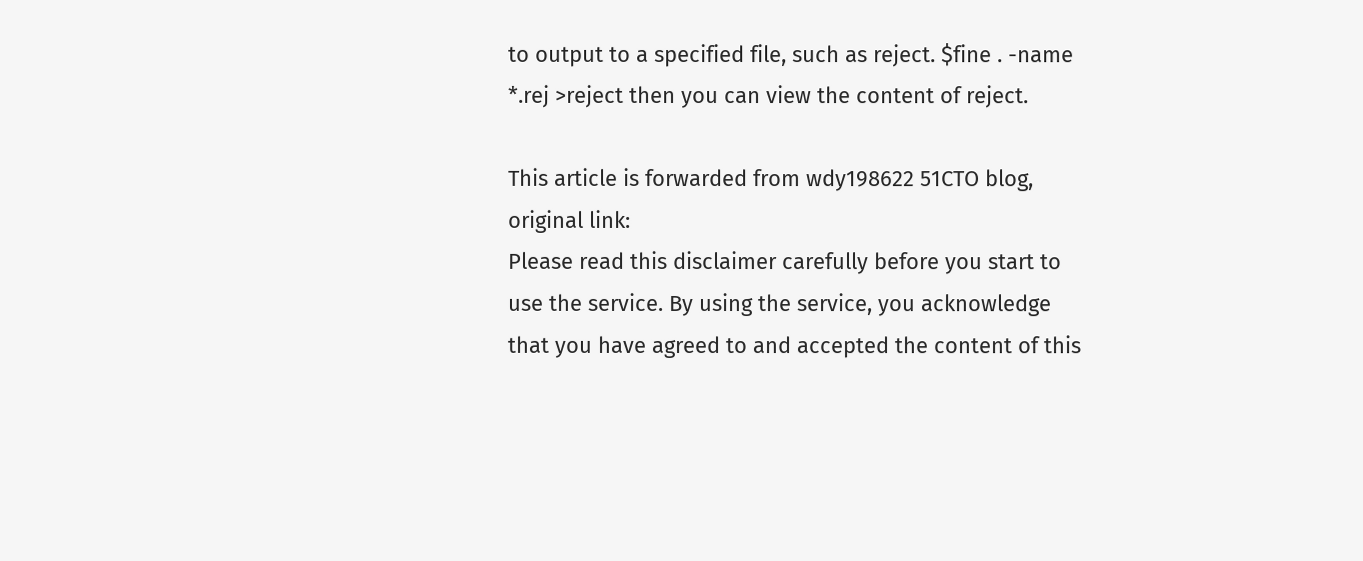to output to a specified file, such as reject. $fine . -name *.rej >reject then you can view the content of reject.

This article is forwarded from wdy198622 51CTO blog, original link:
Please read this disclaimer carefully before you start to use the service. By using the service, you acknowledge that you have agreed to and accepted the content of this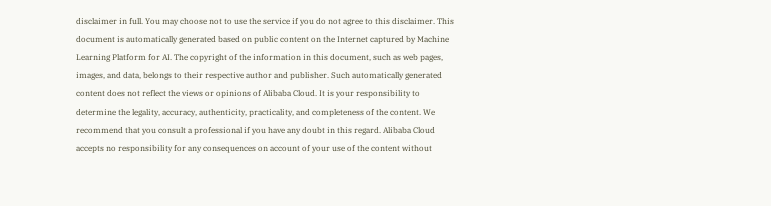disclaimer in full. You may choose not to use the service if you do not agree to this disclaimer. This document is automatically generated based on public content on the Internet captured by Machine Learning Platform for AI. The copyright of the information in this document, such as web pages, images, and data, belongs to their respective author and publisher. Such automatically generated content does not reflect the views or opinions of Alibaba Cloud. It is your responsibility to determine the legality, accuracy, authenticity, practicality, and completeness of the content. We recommend that you consult a professional if you have any doubt in this regard. Alibaba Cloud accepts no responsibility for any consequences on account of your use of the content without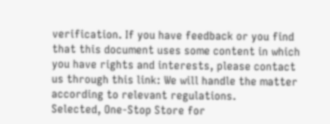verification. If you have feedback or you find that this document uses some content in which you have rights and interests, please contact us through this link: We will handle the matter according to relevant regulations.
Selected, One-Stop Store for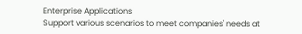Enterprise Applications
Support various scenarios to meet companies' needs at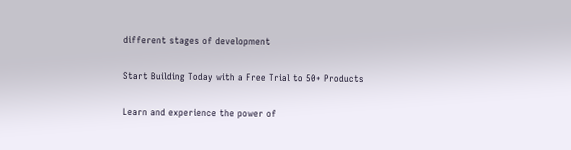different stages of development

Start Building Today with a Free Trial to 50+ Products

Learn and experience the power of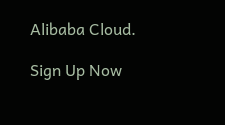Alibaba Cloud.

Sign Up Now